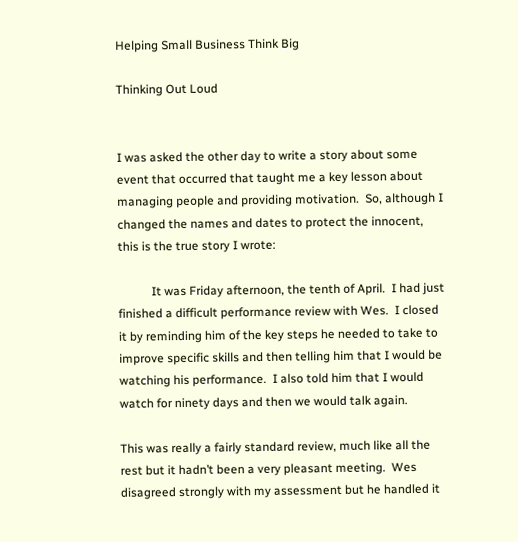Helping Small Business Think Big

Thinking Out Loud


I was asked the other day to write a story about some event that occurred that taught me a key lesson about managing people and providing motivation.  So, although I changed the names and dates to protect the innocent, this is the true story I wrote:

           It was Friday afternoon, the tenth of April.  I had just finished a difficult performance review with Wes.  I closed it by reminding him of the key steps he needed to take to improve specific skills and then telling him that I would be watching his performance.  I also told him that I would watch for ninety days and then we would talk again.

This was really a fairly standard review, much like all the rest but it hadn’t been a very pleasant meeting.  Wes disagreed strongly with my assessment but he handled it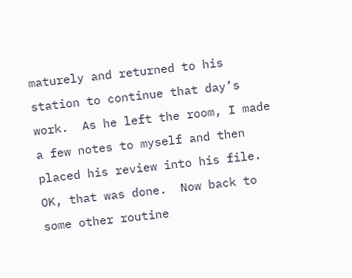maturely and returned to his station to continue that day’s work.  As he left the room, I made a few notes to myself and then placed his review into his file.  OK, that was done.  Now back to some other routine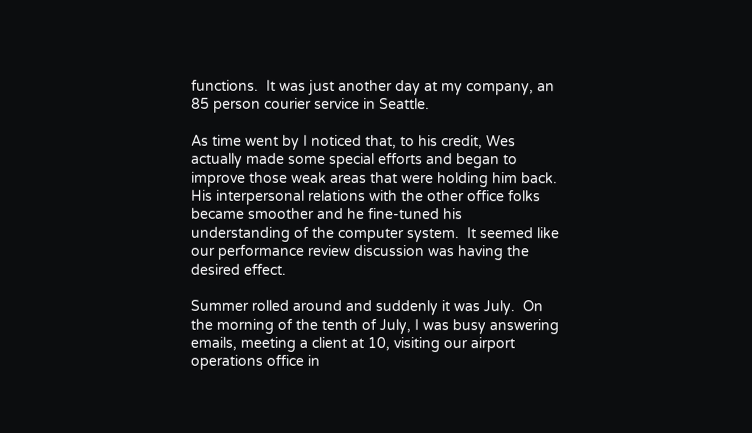functions.  It was just another day at my company, an 85 person courier service in Seattle.

As time went by I noticed that, to his credit, Wes actually made some special efforts and began to improve those weak areas that were holding him back.  His interpersonal relations with the other office folks became smoother and he fine-tuned his understanding of the computer system.  It seemed like our performance review discussion was having the desired effect.

Summer rolled around and suddenly it was July.  On the morning of the tenth of July, I was busy answering emails, meeting a client at 10, visiting our airport operations office in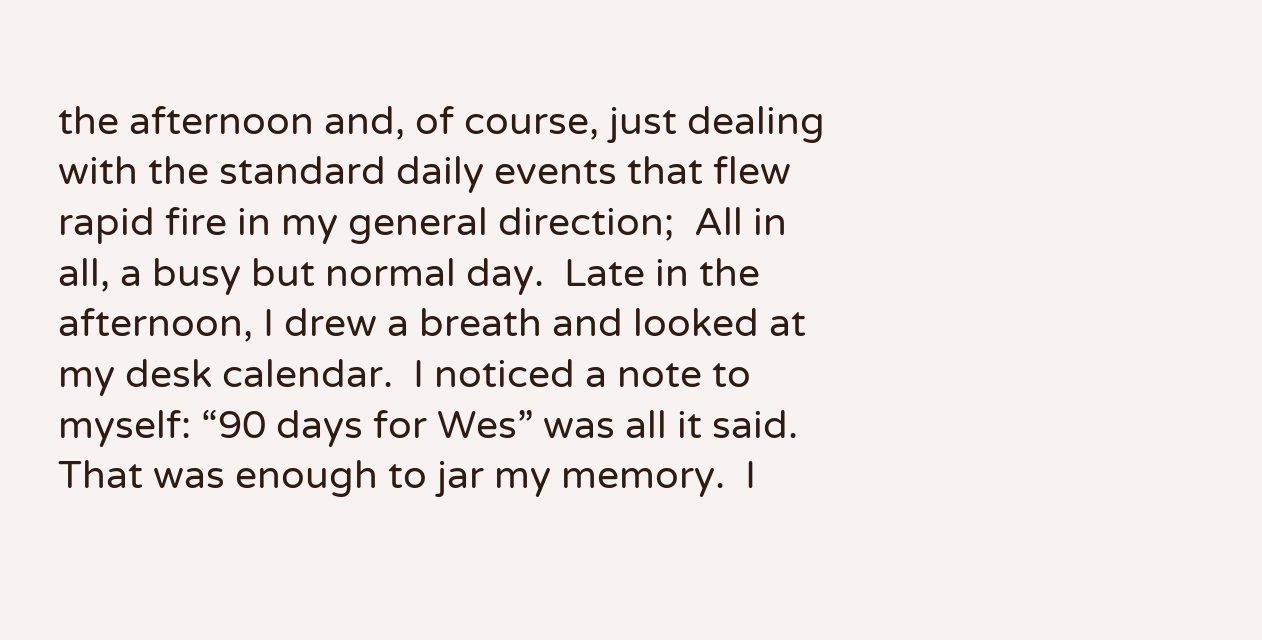the afternoon and, of course, just dealing with the standard daily events that flew rapid fire in my general direction;  All in all, a busy but normal day.  Late in the afternoon, I drew a breath and looked at my desk calendar.  I noticed a note to myself: “90 days for Wes” was all it said.  That was enough to jar my memory.  I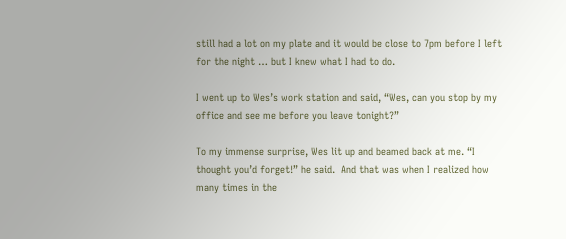still had a lot on my plate and it would be close to 7pm before I left for the night … but I knew what I had to do.

I went up to Wes’s work station and said, “Wes, can you stop by my office and see me before you leave tonight?”

To my immense surprise, Wes lit up and beamed back at me. “I thought you’d forget!” he said.  And that was when I realized how many times in the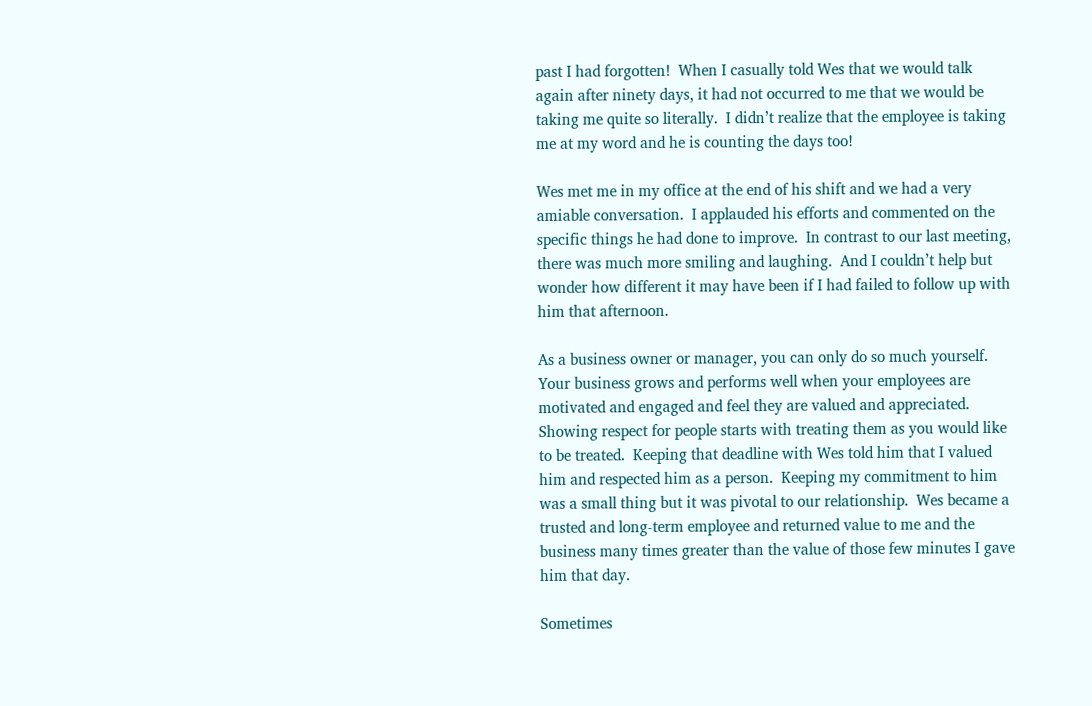past I had forgotten!  When I casually told Wes that we would talk again after ninety days, it had not occurred to me that we would be taking me quite so literally.  I didn’t realize that the employee is taking me at my word and he is counting the days too!

Wes met me in my office at the end of his shift and we had a very amiable conversation.  I applauded his efforts and commented on the specific things he had done to improve.  In contrast to our last meeting, there was much more smiling and laughing.  And I couldn’t help but wonder how different it may have been if I had failed to follow up with him that afternoon.

As a business owner or manager, you can only do so much yourself.  Your business grows and performs well when your employees are motivated and engaged and feel they are valued and appreciated.  Showing respect for people starts with treating them as you would like to be treated.  Keeping that deadline with Wes told him that I valued him and respected him as a person.  Keeping my commitment to him was a small thing but it was pivotal to our relationship.  Wes became a trusted and long-term employee and returned value to me and the business many times greater than the value of those few minutes I gave him that day.

Sometimes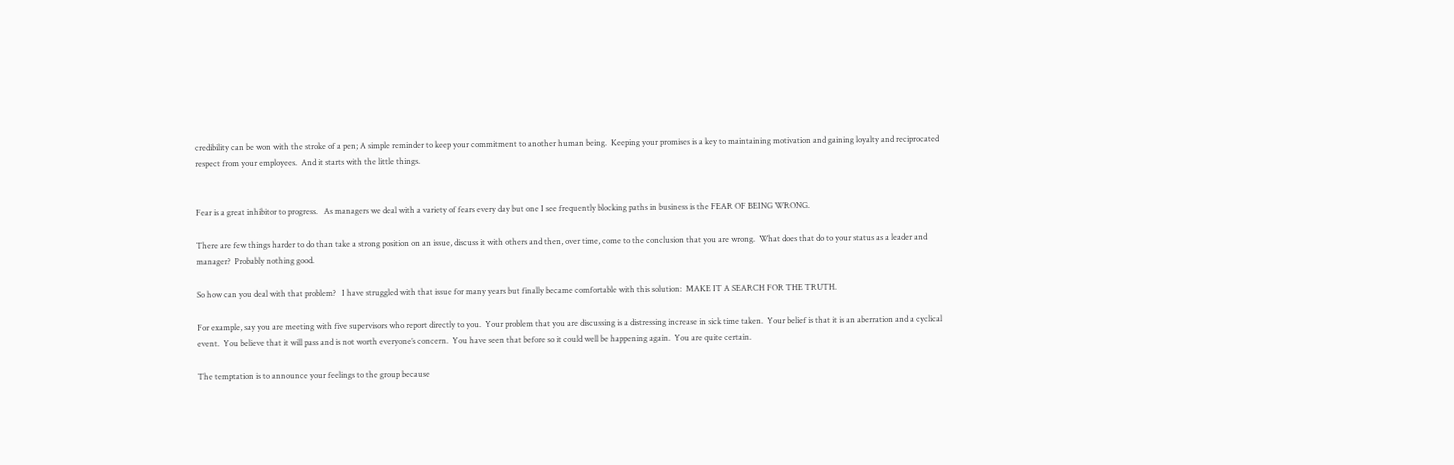credibility can be won with the stroke of a pen; A simple reminder to keep your commitment to another human being.  Keeping your promises is a key to maintaining motivation and gaining loyalty and reciprocated respect from your employees.  And it starts with the little things.


Fear is a great inhibitor to progress.   As managers we deal with a variety of fears every day but one I see frequently blocking paths in business is the FEAR OF BEING WRONG.

There are few things harder to do than take a strong position on an issue, discuss it with others and then, over time, come to the conclusion that you are wrong.  What does that do to your status as a leader and manager?  Probably nothing good.

So how can you deal with that problem?   I have struggled with that issue for many years but finally became comfortable with this solution:  MAKE IT A SEARCH FOR THE TRUTH.

For example, say you are meeting with five supervisors who report directly to you.  Your problem that you are discussing is a distressing increase in sick time taken.  Your belief is that it is an aberration and a cyclical event.  You believe that it will pass and is not worth everyone’s concern.  You have seen that before so it could well be happening again.  You are quite certain.

The temptation is to announce your feelings to the group because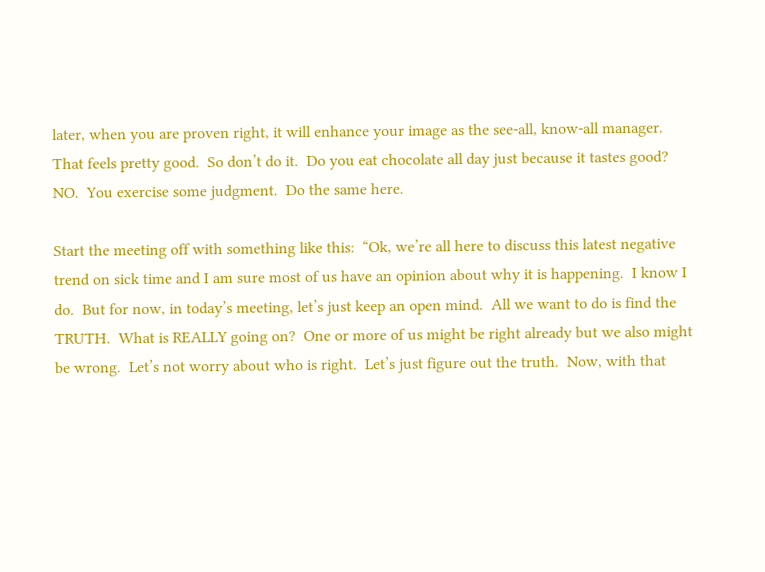later, when you are proven right, it will enhance your image as the see-all, know-all manager.  That feels pretty good.  So don’t do it.  Do you eat chocolate all day just because it tastes good?  NO.  You exercise some judgment.  Do the same here.

Start the meeting off with something like this:  “Ok, we’re all here to discuss this latest negative trend on sick time and I am sure most of us have an opinion about why it is happening.  I know I do.  But for now, in today’s meeting, let’s just keep an open mind.  All we want to do is find the TRUTH.  What is REALLY going on?  One or more of us might be right already but we also might be wrong.  Let’s not worry about who is right.  Let’s just figure out the truth.  Now, with that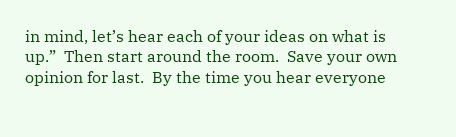in mind, let’s hear each of your ideas on what is up.”  Then start around the room.  Save your own opinion for last.  By the time you hear everyone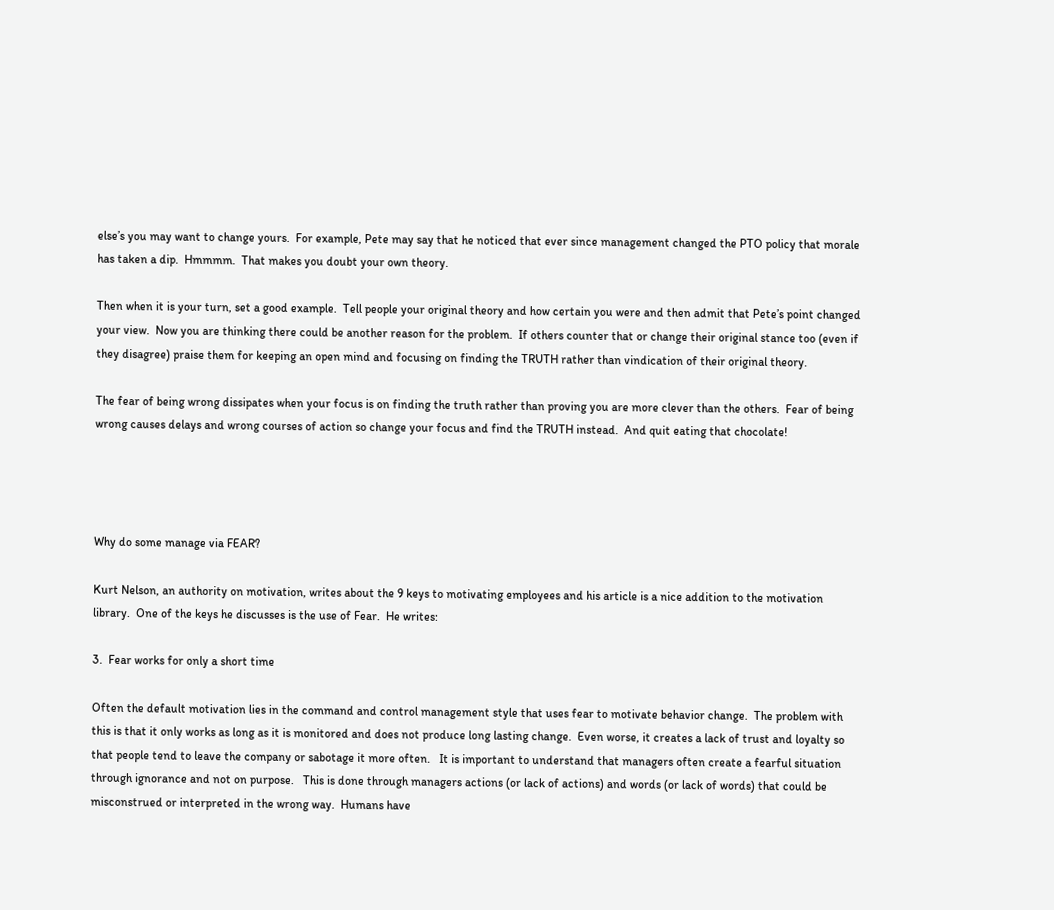else’s you may want to change yours.  For example, Pete may say that he noticed that ever since management changed the PTO policy that morale has taken a dip.  Hmmmm.  That makes you doubt your own theory.

Then when it is your turn, set a good example.  Tell people your original theory and how certain you were and then admit that Pete’s point changed your view.  Now you are thinking there could be another reason for the problem.  If others counter that or change their original stance too (even if they disagree) praise them for keeping an open mind and focusing on finding the TRUTH rather than vindication of their original theory.

The fear of being wrong dissipates when your focus is on finding the truth rather than proving you are more clever than the others.  Fear of being wrong causes delays and wrong courses of action so change your focus and find the TRUTH instead.  And quit eating that chocolate!




Why do some manage via FEAR?

Kurt Nelson, an authority on motivation, writes about the 9 keys to motivating employees and his article is a nice addition to the motivation library.  One of the keys he discusses is the use of Fear.  He writes:

3.  Fear works for only a short time

Often the default motivation lies in the command and control management style that uses fear to motivate behavior change.  The problem with this is that it only works as long as it is monitored and does not produce long lasting change.  Even worse, it creates a lack of trust and loyalty so that people tend to leave the company or sabotage it more often.   It is important to understand that managers often create a fearful situation through ignorance and not on purpose.   This is done through managers actions (or lack of actions) and words (or lack of words) that could be misconstrued or interpreted in the wrong way.  Humans have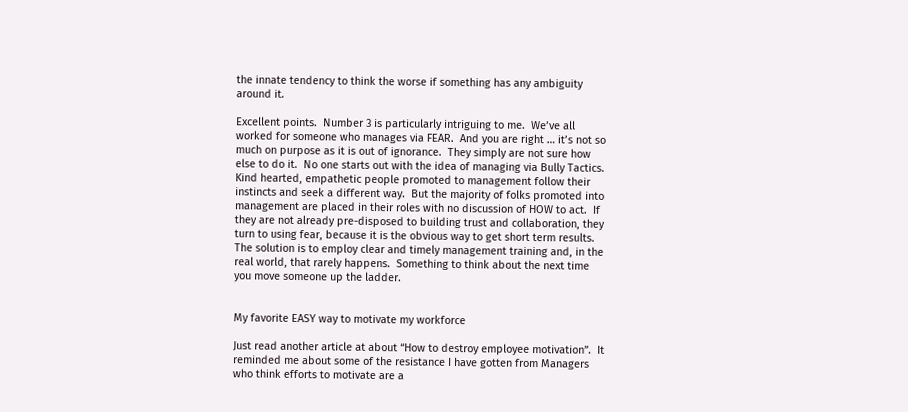the innate tendency to think the worse if something has any ambiguity around it.

Excellent points.  Number 3 is particularly intriguing to me.  We’ve all worked for someone who manages via FEAR.  And you are right … it’s not so much on purpose as it is out of ignorance.  They simply are not sure how else to do it.  No one starts out with the idea of managing via Bully Tactics.   Kind hearted, empathetic people promoted to management follow their instincts and seek a different way.  But the majority of folks promoted into management are placed in their roles with no discussion of HOW to act.  If they are not already pre-disposed to building trust and collaboration, they turn to using fear, because it is the obvious way to get short term results.  The solution is to employ clear and timely management training and, in the real world, that rarely happens.  Something to think about the next time you move someone up the ladder.


My favorite EASY way to motivate my workforce

Just read another article at about “How to destroy employee motivation”.  It reminded me about some of the resistance I have gotten from Managers who think efforts to motivate are a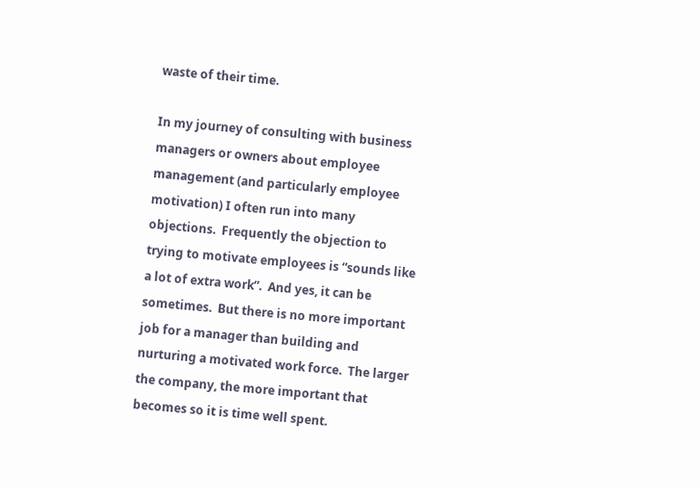waste of their time.

In my journey of consulting with business managers or owners about employee management (and particularly employee motivation) I often run into many objections.  Frequently the objection to trying to motivate employees is “sounds like a lot of extra work”.  And yes, it can be sometimes.  But there is no more important job for a manager than building and nurturing a motivated work force.  The larger the company, the more important that becomes so it is time well spent.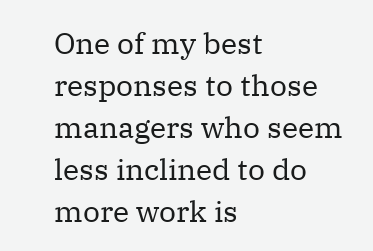One of my best responses to those managers who seem less inclined to do more work is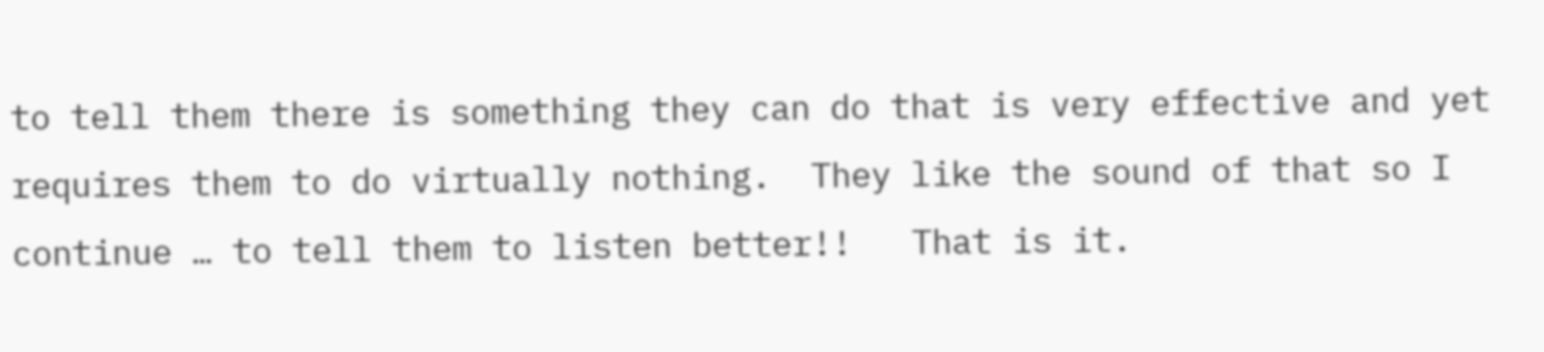to tell them there is something they can do that is very effective and yet requires them to do virtually nothing.  They like the sound of that so I continue … to tell them to listen better!!   That is it.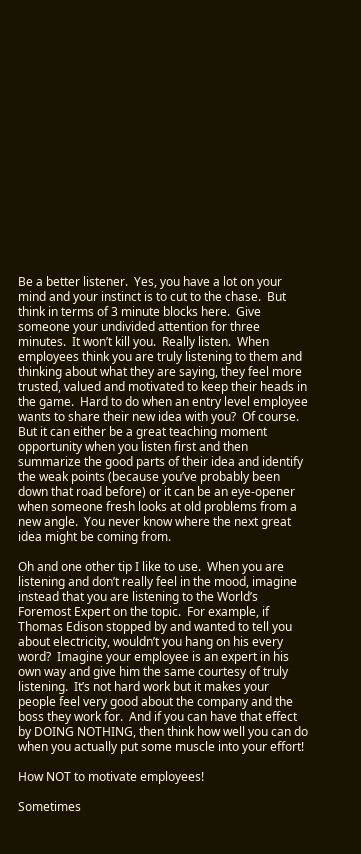Be a better listener.  Yes, you have a lot on your mind and your instinct is to cut to the chase.  But think in terms of 3 minute blocks here.  Give someone your undivided attention for three minutes.  It won’t kill you.  Really listen.  When employees think you are truly listening to them and thinking about what they are saying, they feel more trusted, valued and motivated to keep their heads in the game.  Hard to do when an entry level employee wants to share their new idea with you?  Of course.  But it can either be a great teaching moment opportunity when you listen first and then summarize the good parts of their idea and identify the weak points (because you’ve probably been down that road before) or it can be an eye-opener when someone fresh looks at old problems from a new angle.  You never know where the next great idea might be coming from.

Oh and one other tip I like to use.  When you are listening and don’t really feel in the mood, imagine instead that you are listening to the World’s Foremost Expert on the topic.  For example, if Thomas Edison stopped by and wanted to tell you about electricity, wouldn’t you hang on his every word?  Imagine your employee is an expert in his own way and give him the same courtesy of truly listening.  It’s not hard work but it makes your people feel very good about the company and the boss they work for.  And if you can have that effect by DOING NOTHING, then think how well you can do when you actually put some muscle into your effort!

How NOT to motivate employees!

Sometimes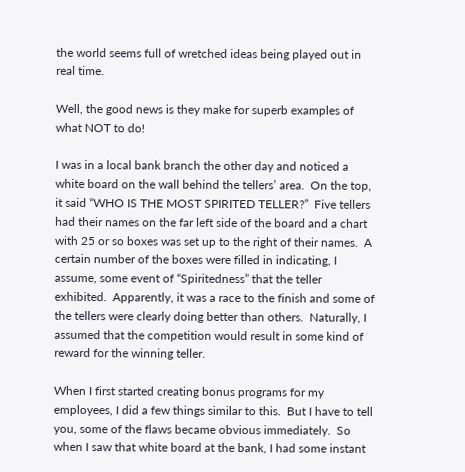the world seems full of wretched ideas being played out in real time.

Well, the good news is they make for superb examples of what NOT to do!

I was in a local bank branch the other day and noticed a white board on the wall behind the tellers’ area.  On the top, it said “WHO IS THE MOST SPIRITED TELLER?”  Five tellers had their names on the far left side of the board and a chart with 25 or so boxes was set up to the right of their names.  A certain number of the boxes were filled in indicating, I assume, some event of “Spiritedness” that the teller exhibited.  Apparently, it was a race to the finish and some of the tellers were clearly doing better than others.  Naturally, I assumed that the competition would result in some kind of reward for the winning teller.

When I first started creating bonus programs for my employees, I did a few things similar to this.  But I have to tell you, some of the flaws became obvious immediately.  So when I saw that white board at the bank, I had some instant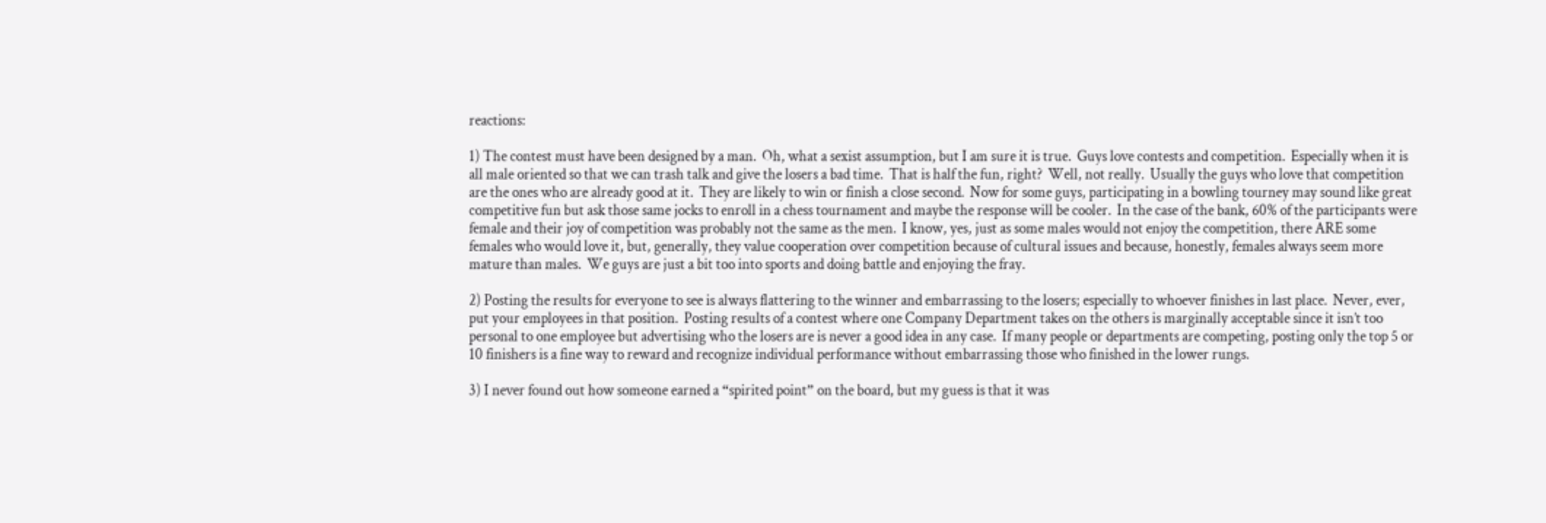reactions:

1) The contest must have been designed by a man.  Oh, what a sexist assumption, but I am sure it is true.  Guys love contests and competition.  Especially when it is all male oriented so that we can trash talk and give the losers a bad time.  That is half the fun, right?  Well, not really.  Usually the guys who love that competition are the ones who are already good at it.  They are likely to win or finish a close second.  Now for some guys, participating in a bowling tourney may sound like great competitive fun but ask those same jocks to enroll in a chess tournament and maybe the response will be cooler.  In the case of the bank, 60% of the participants were female and their joy of competition was probably not the same as the men.  I know, yes, just as some males would not enjoy the competition, there ARE some females who would love it, but, generally, they value cooperation over competition because of cultural issues and because, honestly, females always seem more mature than males.  We guys are just a bit too into sports and doing battle and enjoying the fray.

2) Posting the results for everyone to see is always flattering to the winner and embarrassing to the losers; especially to whoever finishes in last place.  Never, ever, put your employees in that position.  Posting results of a contest where one Company Department takes on the others is marginally acceptable since it isn’t too personal to one employee but advertising who the losers are is never a good idea in any case.  If many people or departments are competing, posting only the top 5 or 10 finishers is a fine way to reward and recognize individual performance without embarrassing those who finished in the lower rungs.

3) I never found out how someone earned a “spirited point” on the board, but my guess is that it was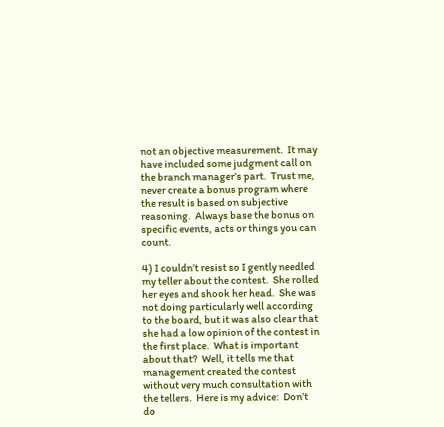not an objective measurement.  It may have included some judgment call on the branch manager’s part.  Trust me, never create a bonus program where the result is based on subjective reasoning.  Always base the bonus on specific events, acts or things you can count.

4) I couldn’t resist so I gently needled my teller about the contest.  She rolled her eyes and shook her head.  She was not doing particularly well according to the board, but it was also clear that she had a low opinion of the contest in the first place.  What is important about that?  Well, it tells me that management created the contest without very much consultation with the tellers.  Here is my advice:  Don’t do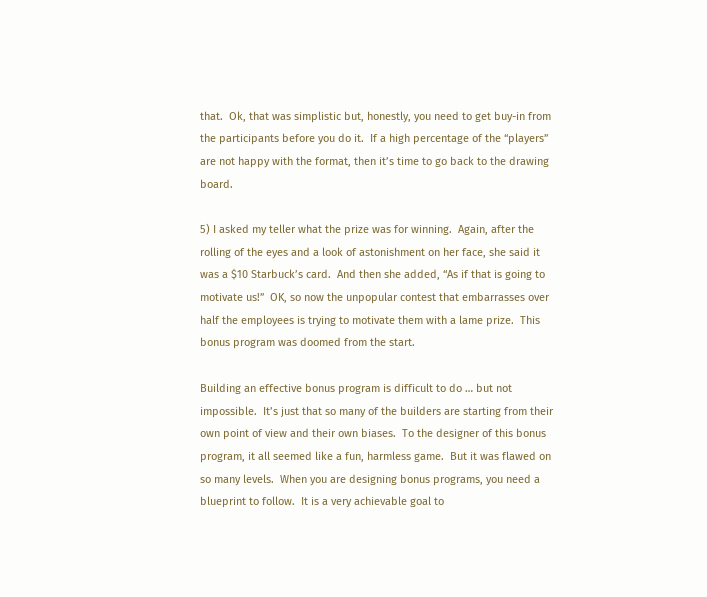that.  Ok, that was simplistic but, honestly, you need to get buy-in from the participants before you do it.  If a high percentage of the “players” are not happy with the format, then it’s time to go back to the drawing board.

5) I asked my teller what the prize was for winning.  Again, after the rolling of the eyes and a look of astonishment on her face, she said it was a $10 Starbuck’s card.  And then she added, “As if that is going to motivate us!”  OK, so now the unpopular contest that embarrasses over half the employees is trying to motivate them with a lame prize.  This bonus program was doomed from the start.

Building an effective bonus program is difficult to do … but not impossible.  It’s just that so many of the builders are starting from their own point of view and their own biases.  To the designer of this bonus program, it all seemed like a fun, harmless game.  But it was flawed on so many levels.  When you are designing bonus programs, you need a blueprint to follow.  It is a very achievable goal to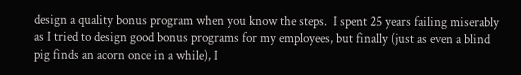design a quality bonus program when you know the steps.  I spent 25 years failing miserably as I tried to design good bonus programs for my employees, but finally (just as even a blind pig finds an acorn once in a while), I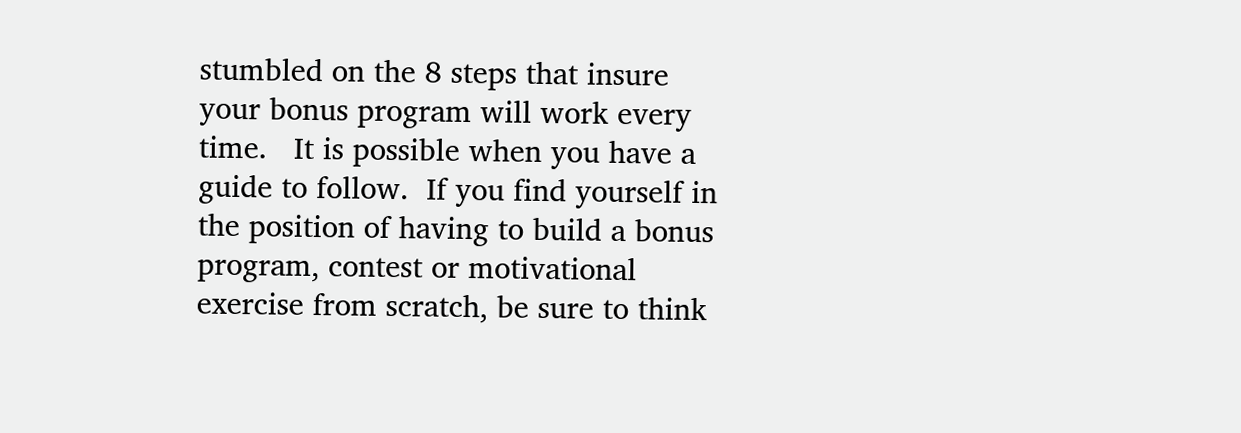stumbled on the 8 steps that insure your bonus program will work every time.   It is possible when you have a guide to follow.  If you find yourself in the position of having to build a bonus program, contest or motivational exercise from scratch, be sure to think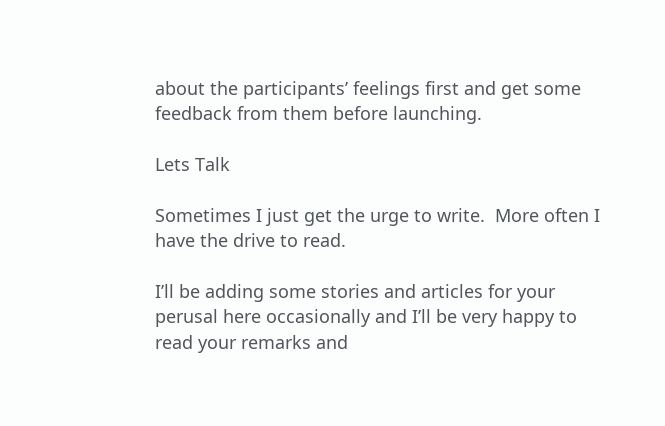about the participants’ feelings first and get some feedback from them before launching.

Lets Talk

Sometimes I just get the urge to write.  More often I have the drive to read.

I’ll be adding some stories and articles for your perusal here occasionally and I’ll be very happy to read your remarks and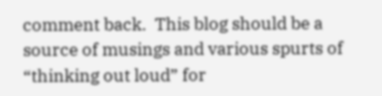comment back.  This blog should be a source of musings and various spurts of “thinking out loud” for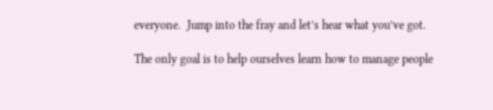everyone.  Jump into the fray and let’s hear what you’ve got.

The only goal is to help ourselves learn how to manage people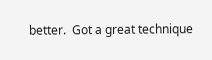better.  Got a great technique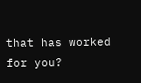that has worked for you?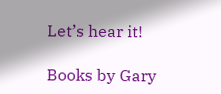Let’s hear it!

Books by Gary